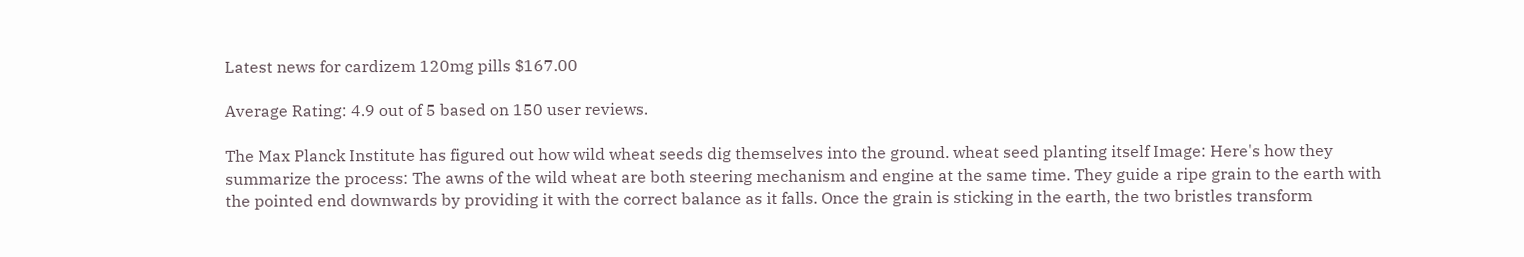Latest news for cardizem 120mg pills $167.00

Average Rating: 4.9 out of 5 based on 150 user reviews.

The Max Planck Institute has figured out how wild wheat seeds dig themselves into the ground. wheat seed planting itself Image: Here's how they summarize the process: The awns of the wild wheat are both steering mechanism and engine at the same time. They guide a ripe grain to the earth with the pointed end downwards by providing it with the correct balance as it falls. Once the grain is sticking in the earth, the two bristles transform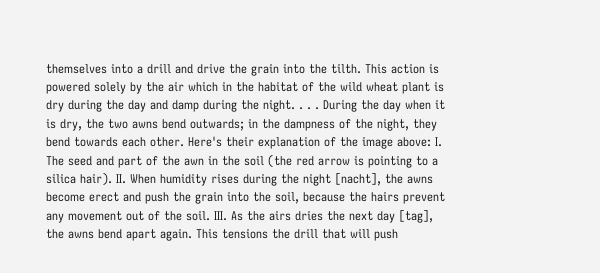themselves into a drill and drive the grain into the tilth. This action is powered solely by the air which in the habitat of the wild wheat plant is dry during the day and damp during the night. . . . During the day when it is dry, the two awns bend outwards; in the dampness of the night, they bend towards each other. Here's their explanation of the image above: I. The seed and part of the awn in the soil (the red arrow is pointing to a silica hair). II. When humidity rises during the night [nacht], the awns become erect and push the grain into the soil, because the hairs prevent any movement out of the soil. III. As the airs dries the next day [tag], the awns bend apart again. This tensions the drill that will push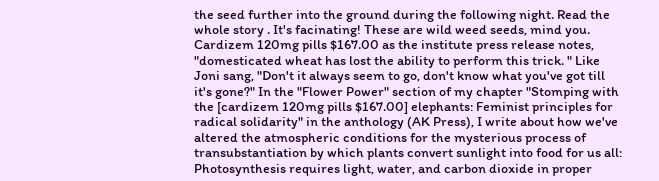the seed further into the ground during the following night. Read the whole story . It's facinating! These are wild weed seeds, mind you. Cardizem 120mg pills $167.00 as the institute press release notes, "domesticated wheat has lost the ability to perform this trick. " Like Joni sang, "Don't it always seem to go, don't know what you've got till it's gone?" In the "Flower Power" section of my chapter "Stomping with the [cardizem 120mg pills $167.00] elephants: Feminist principles for radical solidarity" in the anthology (AK Press), I write about how we've altered the atmospheric conditions for the mysterious process of transubstantiation by which plants convert sunlight into food for us all: Photosynthesis requires light, water, and carbon dioxide in proper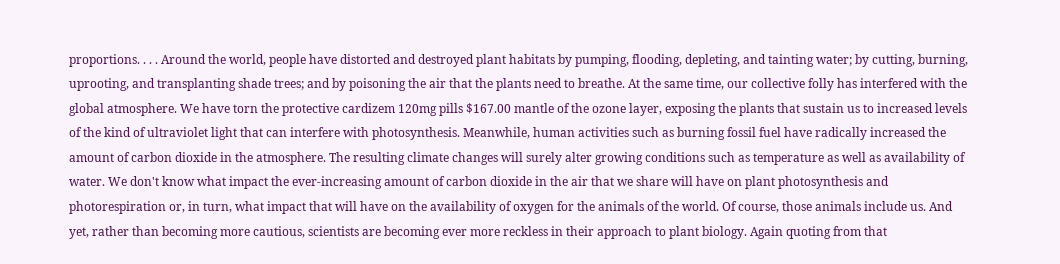proportions. . . . Around the world, people have distorted and destroyed plant habitats by pumping, flooding, depleting, and tainting water; by cutting, burning, uprooting, and transplanting shade trees; and by poisoning the air that the plants need to breathe. At the same time, our collective folly has interfered with the global atmosphere. We have torn the protective cardizem 120mg pills $167.00 mantle of the ozone layer, exposing the plants that sustain us to increased levels of the kind of ultraviolet light that can interfere with photosynthesis. Meanwhile, human activities such as burning fossil fuel have radically increased the amount of carbon dioxide in the atmosphere. The resulting climate changes will surely alter growing conditions such as temperature as well as availability of water. We don't know what impact the ever-increasing amount of carbon dioxide in the air that we share will have on plant photosynthesis and photorespiration or, in turn, what impact that will have on the availability of oxygen for the animals of the world. Of course, those animals include us. And yet, rather than becoming more cautious, scientists are becoming ever more reckless in their approach to plant biology. Again quoting from that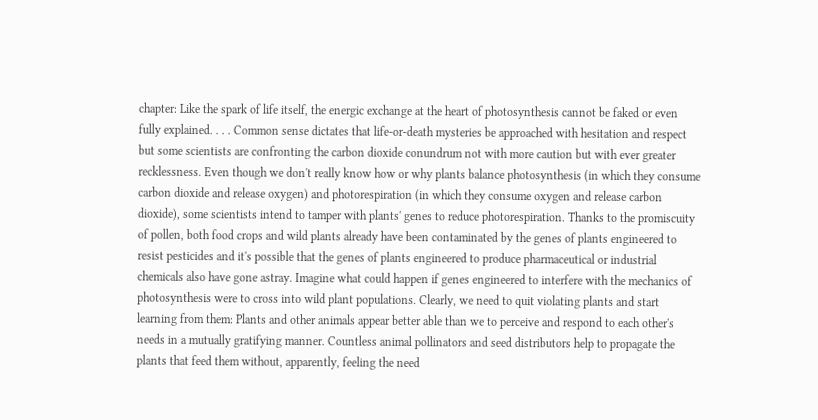chapter: Like the spark of life itself, the energic exchange at the heart of photosynthesis cannot be faked or even fully explained. . . . Common sense dictates that life-or-death mysteries be approached with hesitation and respect but some scientists are confronting the carbon dioxide conundrum not with more caution but with ever greater recklessness. Even though we don't really know how or why plants balance photosynthesis (in which they consume carbon dioxide and release oxygen) and photorespiration (in which they consume oxygen and release carbon dioxide), some scientists intend to tamper with plants' genes to reduce photorespiration. Thanks to the promiscuity of pollen, both food crops and wild plants already have been contaminated by the genes of plants engineered to resist pesticides and it's possible that the genes of plants engineered to produce pharmaceutical or industrial chemicals also have gone astray. Imagine what could happen if genes engineered to interfere with the mechanics of photosynthesis were to cross into wild plant populations. Clearly, we need to quit violating plants and start learning from them: Plants and other animals appear better able than we to perceive and respond to each other's needs in a mutually gratifying manner. Countless animal pollinators and seed distributors help to propagate the plants that feed them without, apparently, feeling the need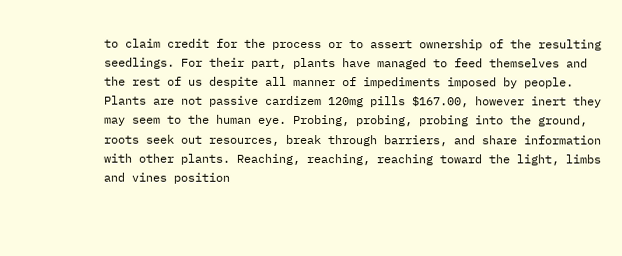to claim credit for the process or to assert ownership of the resulting seedlings. For their part, plants have managed to feed themselves and the rest of us despite all manner of impediments imposed by people. Plants are not passive cardizem 120mg pills $167.00, however inert they may seem to the human eye. Probing, probing, probing into the ground, roots seek out resources, break through barriers, and share information with other plants. Reaching, reaching, reaching toward the light, limbs and vines position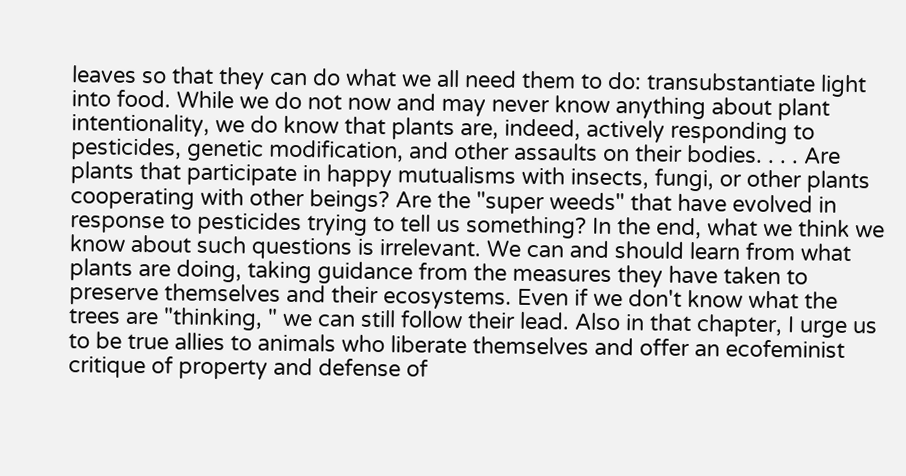leaves so that they can do what we all need them to do: transubstantiate light into food. While we do not now and may never know anything about plant intentionality, we do know that plants are, indeed, actively responding to pesticides, genetic modification, and other assaults on their bodies. . . . Are plants that participate in happy mutualisms with insects, fungi, or other plants cooperating with other beings? Are the "super weeds" that have evolved in response to pesticides trying to tell us something? In the end, what we think we know about such questions is irrelevant. We can and should learn from what plants are doing, taking guidance from the measures they have taken to preserve themselves and their ecosystems. Even if we don't know what the trees are "thinking, " we can still follow their lead. Also in that chapter, I urge us to be true allies to animals who liberate themselves and offer an ecofeminist critique of property and defense of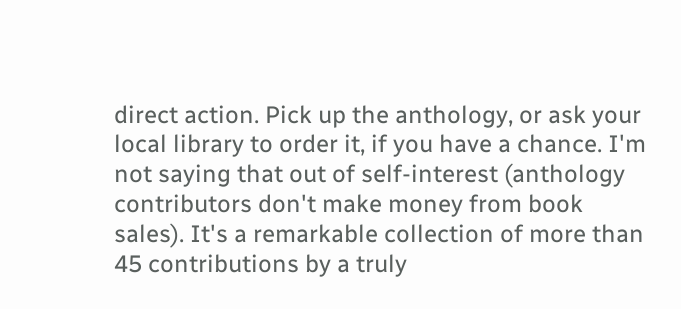direct action. Pick up the anthology, or ask your local library to order it, if you have a chance. I'm not saying that out of self-interest (anthology contributors don't make money from book sales). It's a remarkable collection of more than 45 contributions by a truly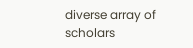diverse array of scholars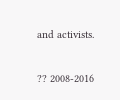and activists.

?? 2008-2016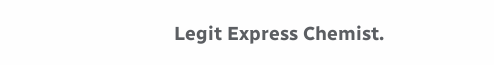Legit Express Chemist.